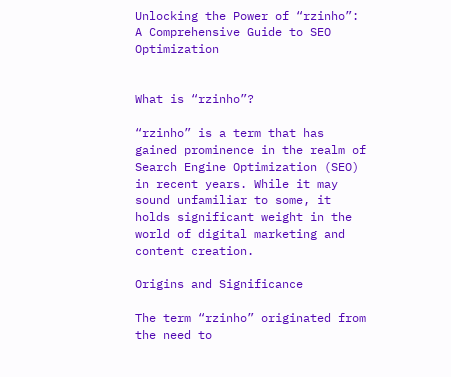Unlocking the Power of “rzinho”: A Comprehensive Guide to SEO Optimization


What is “rzinho”?

“rzinho” is a term that has gained prominence in the realm of Search Engine Optimization (SEO) in recent years. While it may sound unfamiliar to some, it holds significant weight in the world of digital marketing and content creation.

Origins and Significance

The term “rzinho” originated from the need to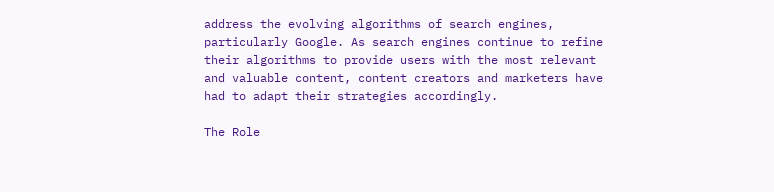address the evolving algorithms of search engines, particularly Google. As search engines continue to refine their algorithms to provide users with the most relevant and valuable content, content creators and marketers have had to adapt their strategies accordingly.

The Role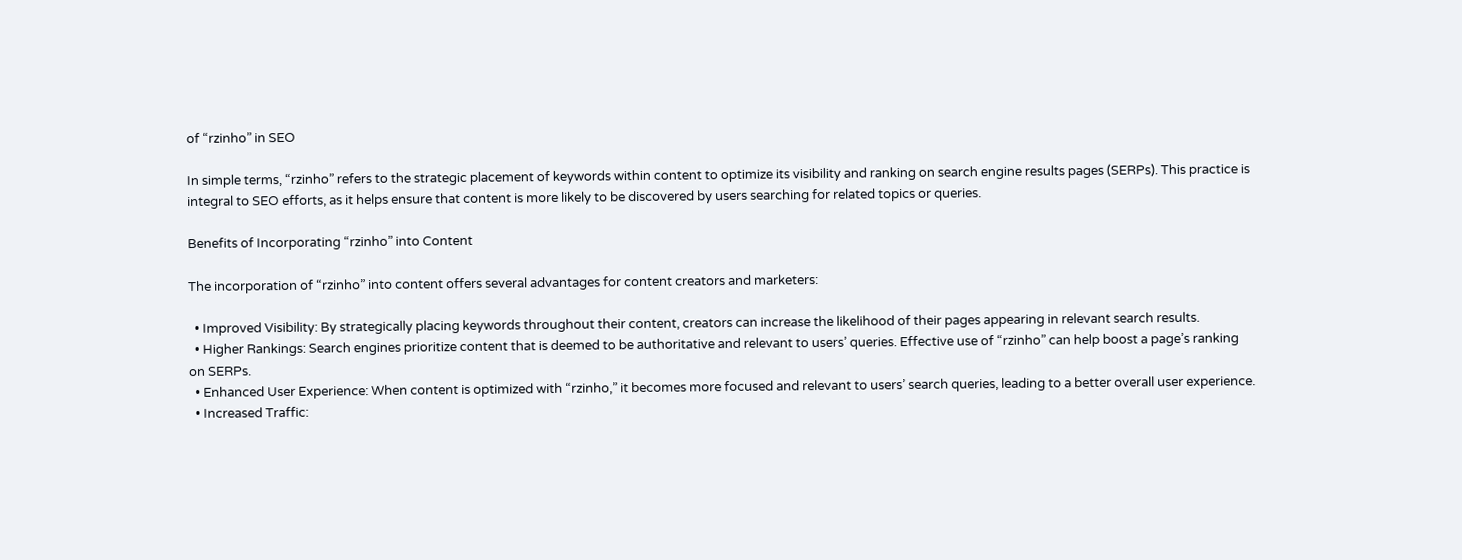of “rzinho” in SEO

In simple terms, “rzinho” refers to the strategic placement of keywords within content to optimize its visibility and ranking on search engine results pages (SERPs). This practice is integral to SEO efforts, as it helps ensure that content is more likely to be discovered by users searching for related topics or queries.

Benefits of Incorporating “rzinho” into Content

The incorporation of “rzinho” into content offers several advantages for content creators and marketers:

  • Improved Visibility: By strategically placing keywords throughout their content, creators can increase the likelihood of their pages appearing in relevant search results.
  • Higher Rankings: Search engines prioritize content that is deemed to be authoritative and relevant to users’ queries. Effective use of “rzinho” can help boost a page’s ranking on SERPs.
  • Enhanced User Experience: When content is optimized with “rzinho,” it becomes more focused and relevant to users’ search queries, leading to a better overall user experience.
  • Increased Traffic: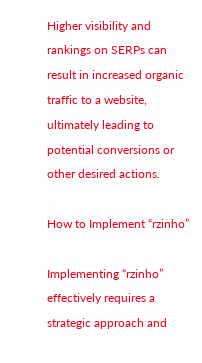Higher visibility and rankings on SERPs can result in increased organic traffic to a website, ultimately leading to potential conversions or other desired actions.

How to Implement “rzinho”

Implementing “rzinho” effectively requires a strategic approach and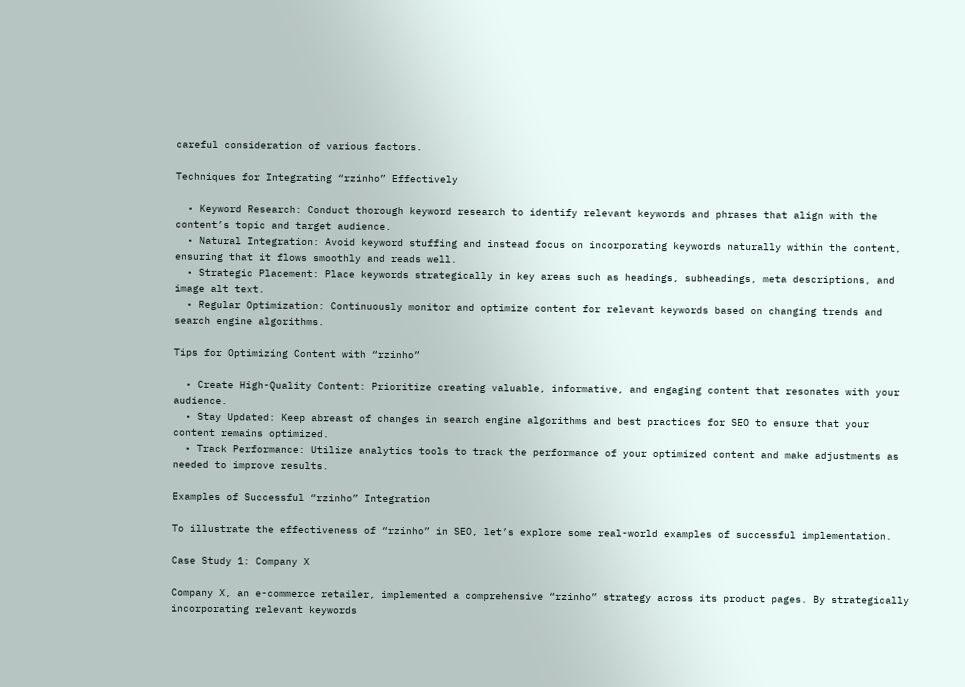careful consideration of various factors.

Techniques for Integrating “rzinho” Effectively

  • Keyword Research: Conduct thorough keyword research to identify relevant keywords and phrases that align with the content’s topic and target audience.
  • Natural Integration: Avoid keyword stuffing and instead focus on incorporating keywords naturally within the content, ensuring that it flows smoothly and reads well.
  • Strategic Placement: Place keywords strategically in key areas such as headings, subheadings, meta descriptions, and image alt text.
  • Regular Optimization: Continuously monitor and optimize content for relevant keywords based on changing trends and search engine algorithms.

Tips for Optimizing Content with “rzinho”

  • Create High-Quality Content: Prioritize creating valuable, informative, and engaging content that resonates with your audience.
  • Stay Updated: Keep abreast of changes in search engine algorithms and best practices for SEO to ensure that your content remains optimized.
  • Track Performance: Utilize analytics tools to track the performance of your optimized content and make adjustments as needed to improve results.

Examples of Successful “rzinho” Integration

To illustrate the effectiveness of “rzinho” in SEO, let’s explore some real-world examples of successful implementation.

Case Study 1: Company X

Company X, an e-commerce retailer, implemented a comprehensive “rzinho” strategy across its product pages. By strategically incorporating relevant keywords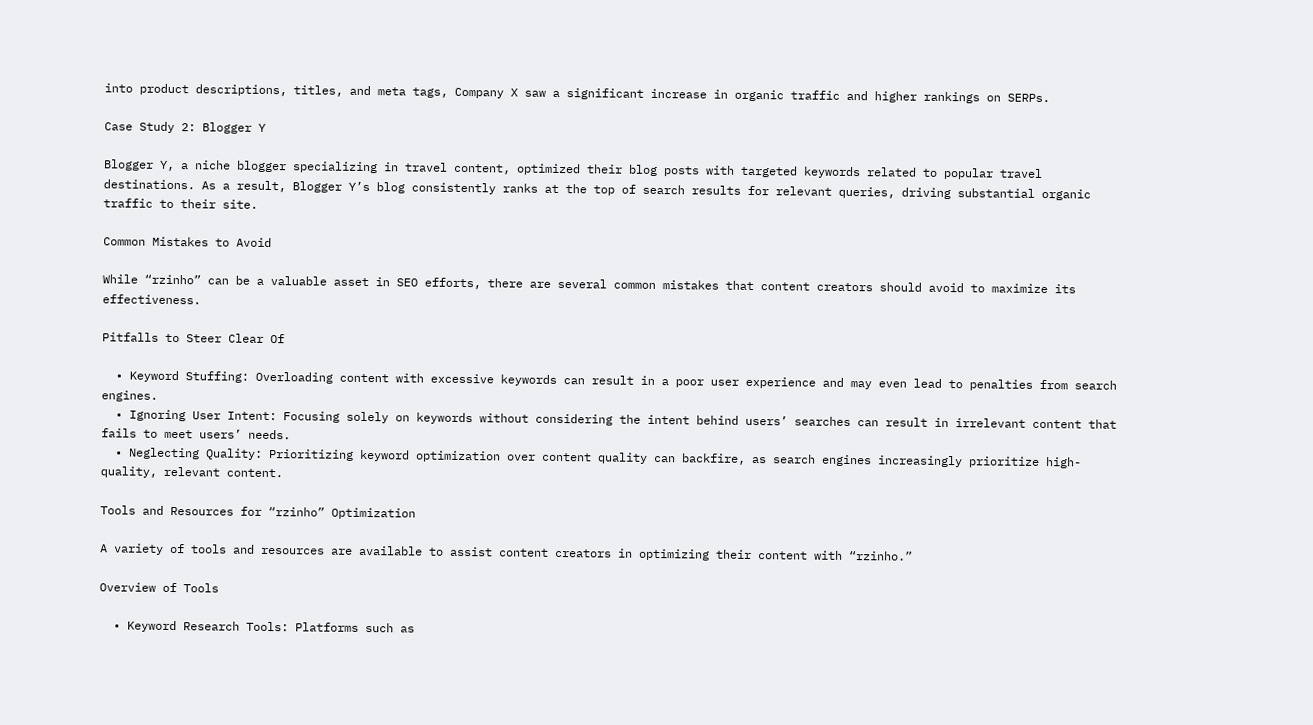into product descriptions, titles, and meta tags, Company X saw a significant increase in organic traffic and higher rankings on SERPs.

Case Study 2: Blogger Y

Blogger Y, a niche blogger specializing in travel content, optimized their blog posts with targeted keywords related to popular travel destinations. As a result, Blogger Y’s blog consistently ranks at the top of search results for relevant queries, driving substantial organic traffic to their site.

Common Mistakes to Avoid

While “rzinho” can be a valuable asset in SEO efforts, there are several common mistakes that content creators should avoid to maximize its effectiveness.

Pitfalls to Steer Clear Of

  • Keyword Stuffing: Overloading content with excessive keywords can result in a poor user experience and may even lead to penalties from search engines.
  • Ignoring User Intent: Focusing solely on keywords without considering the intent behind users’ searches can result in irrelevant content that fails to meet users’ needs.
  • Neglecting Quality: Prioritizing keyword optimization over content quality can backfire, as search engines increasingly prioritize high-quality, relevant content.

Tools and Resources for “rzinho” Optimization

A variety of tools and resources are available to assist content creators in optimizing their content with “rzinho.”

Overview of Tools

  • Keyword Research Tools: Platforms such as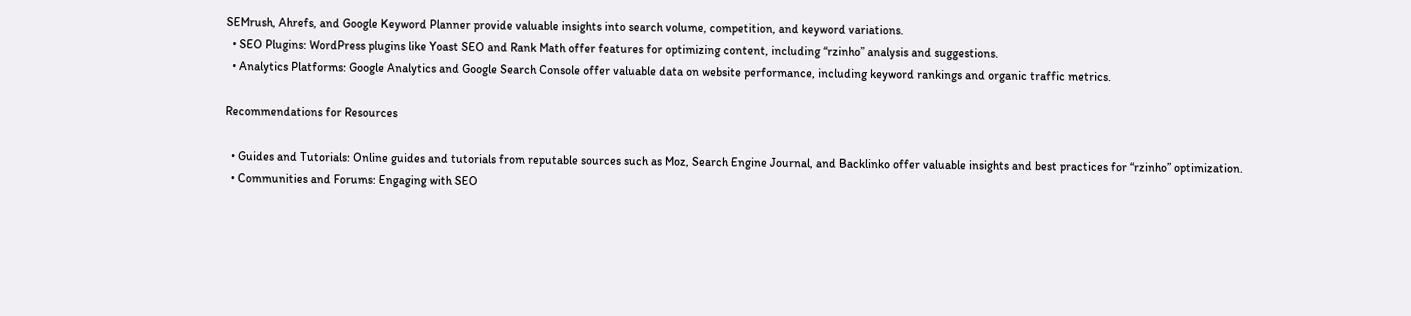SEMrush, Ahrefs, and Google Keyword Planner provide valuable insights into search volume, competition, and keyword variations.
  • SEO Plugins: WordPress plugins like Yoast SEO and Rank Math offer features for optimizing content, including “rzinho” analysis and suggestions.
  • Analytics Platforms: Google Analytics and Google Search Console offer valuable data on website performance, including keyword rankings and organic traffic metrics.

Recommendations for Resources

  • Guides and Tutorials: Online guides and tutorials from reputable sources such as Moz, Search Engine Journal, and Backlinko offer valuable insights and best practices for “rzinho” optimization.
  • Communities and Forums: Engaging with SEO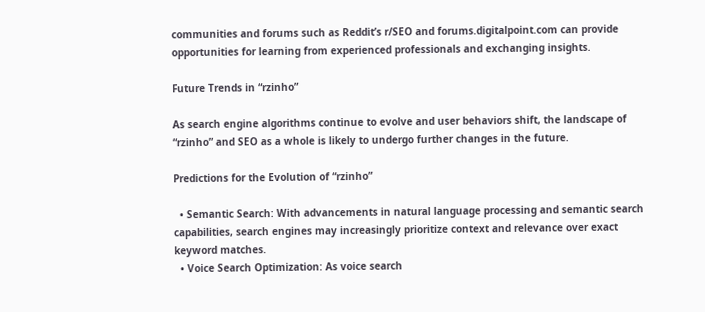communities and forums such as Reddit’s r/SEO and forums.digitalpoint.com can provide opportunities for learning from experienced professionals and exchanging insights.

Future Trends in “rzinho”

As search engine algorithms continue to evolve and user behaviors shift, the landscape of “rzinho” and SEO as a whole is likely to undergo further changes in the future.

Predictions for the Evolution of “rzinho”

  • Semantic Search: With advancements in natural language processing and semantic search capabilities, search engines may increasingly prioritize context and relevance over exact keyword matches.
  • Voice Search Optimization: As voice search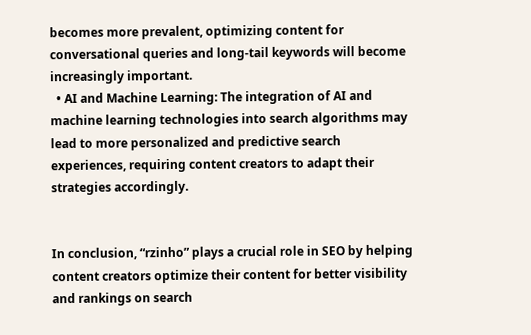becomes more prevalent, optimizing content for conversational queries and long-tail keywords will become increasingly important.
  • AI and Machine Learning: The integration of AI and machine learning technologies into search algorithms may lead to more personalized and predictive search experiences, requiring content creators to adapt their strategies accordingly.


In conclusion, “rzinho” plays a crucial role in SEO by helping content creators optimize their content for better visibility and rankings on search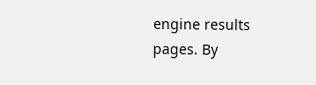engine results pages. By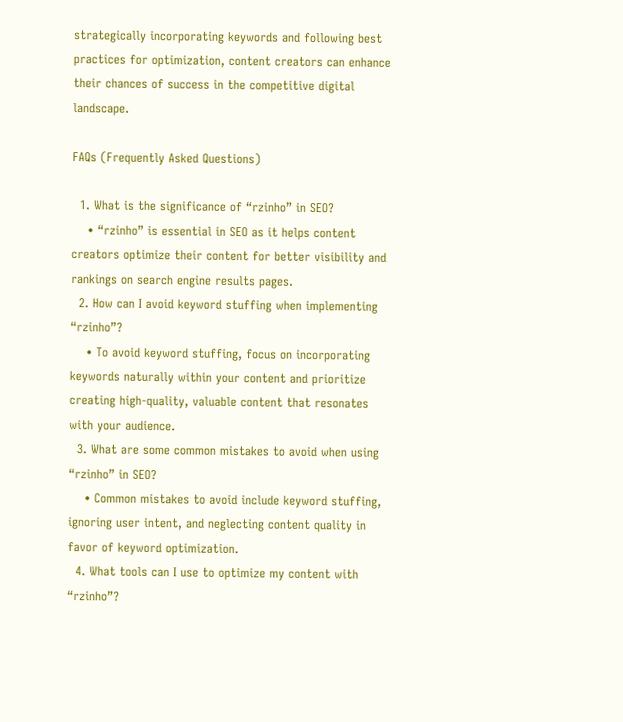strategically incorporating keywords and following best practices for optimization, content creators can enhance their chances of success in the competitive digital landscape.

FAQs (Frequently Asked Questions)

  1. What is the significance of “rzinho” in SEO?
    • “rzinho” is essential in SEO as it helps content creators optimize their content for better visibility and rankings on search engine results pages.
  2. How can I avoid keyword stuffing when implementing “rzinho”?
    • To avoid keyword stuffing, focus on incorporating keywords naturally within your content and prioritize creating high-quality, valuable content that resonates with your audience.
  3. What are some common mistakes to avoid when using “rzinho” in SEO?
    • Common mistakes to avoid include keyword stuffing, ignoring user intent, and neglecting content quality in favor of keyword optimization.
  4. What tools can I use to optimize my content with “rzinho”?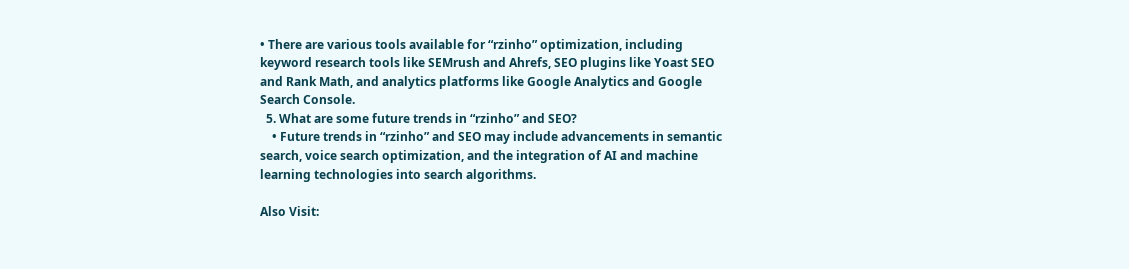• There are various tools available for “rzinho” optimization, including keyword research tools like SEMrush and Ahrefs, SEO plugins like Yoast SEO and Rank Math, and analytics platforms like Google Analytics and Google Search Console.
  5. What are some future trends in “rzinho” and SEO?
    • Future trends in “rzinho” and SEO may include advancements in semantic search, voice search optimization, and the integration of AI and machine learning technologies into search algorithms.

Also Visit: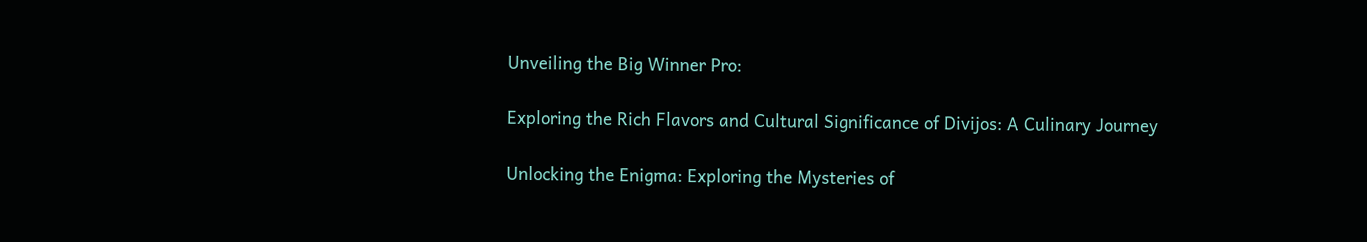Unveiling the Big Winner Pro:

Exploring the Rich Flavors and Cultural Significance of Divijos: A Culinary Journey

Unlocking the Enigma: Exploring the Mysteries of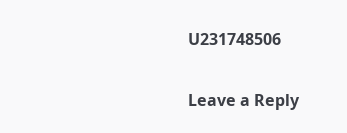U231748506

Leave a Reply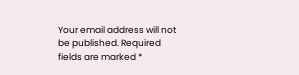Your email address will not be published. Required fields are marked *